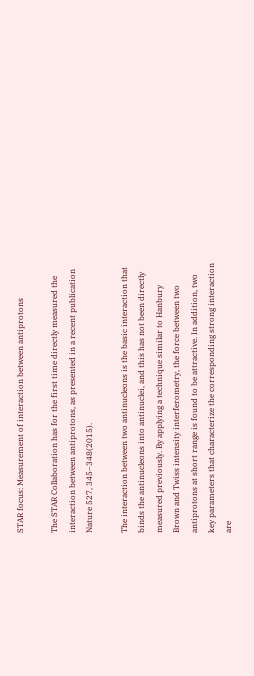STAR focus: Measurement of interaction between antiprotons

The STAR Collaboration has for the first time directly measured the interaction between antiprotons, as presented in a recent publication Nature 527, 345–348(2015).

The interaction between two antinucleons is the basic interaction that binds the antinucleons into antinuclei, and this has not been directly measured previously. By applying a technique similar to Hanbury Brown and Twiss intensity interferometry, the force between two antiprotons at short range is found to be attractive. In addition, two key parameters that characterize the corresponding strong interaction are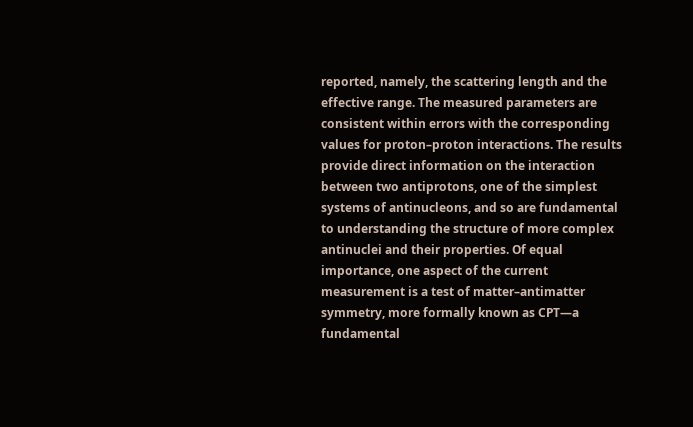reported, namely, the scattering length and the effective range. The measured parameters are consistent within errors with the corresponding values for proton–proton interactions. The results provide direct information on the interaction between two antiprotons, one of the simplest systems of antinucleons, and so are fundamental to understanding the structure of more complex antinuclei and their properties. Of equal importance, one aspect of the current measurement is a test of matter–antimatter symmetry, more formally known as CPT—a fundamental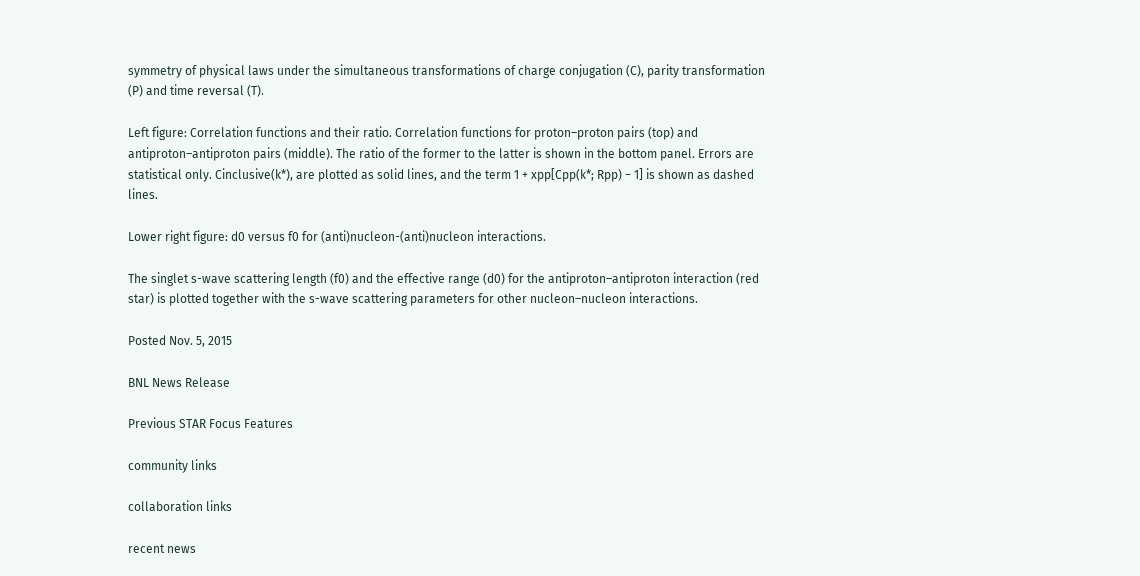symmetry of physical laws under the simultaneous transformations of charge conjugation (C), parity transformation (P) and time reversal (T).

Left figure: Correlation functions and their ratio. Correlation functions for proton–proton pairs (top) and antiproton–antiproton pairs (middle). The ratio of the former to the latter is shown in the bottom panel. Errors are statistical only. Cinclusive(k*), are plotted as solid lines, and the term 1 + xpp[Cpp(k*; Rpp) − 1] is shown as dashed lines.

Lower right figure: d0 versus f0 for (anti)nucleon-(anti)nucleon interactions.

The singlet s-wave scattering length (f0) and the effective range (d0) for the antiproton–antiproton interaction (red star) is plotted together with the s-wave scattering parameters for other nucleon–nucleon interactions.

Posted Nov. 5, 2015

BNL News Release

Previous STAR Focus Features

community links

collaboration links

recent news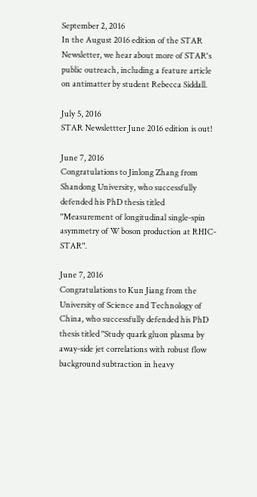September 2, 2016
In the August 2016 edition of the STAR Newsletter, we hear about more of STAR's public outreach, including a feature article on antimatter by student Rebecca Siddall.

July 5, 2016
STAR Newslettter June 2016 edition is out!

June 7, 2016
Congratulations to Jinlong Zhang from Shandong University, who successfully defended his PhD thesis titled "Measurement of longitudinal single-spin asymmetry of W boson production at RHIC-STAR".

June 7, 2016
Congratulations to Kun Jiang from the University of Science and Technology of China, who successfully defended his PhD thesis titled "Study quark gluon plasma by away-side jet correlations with robust flow background subtraction in heavy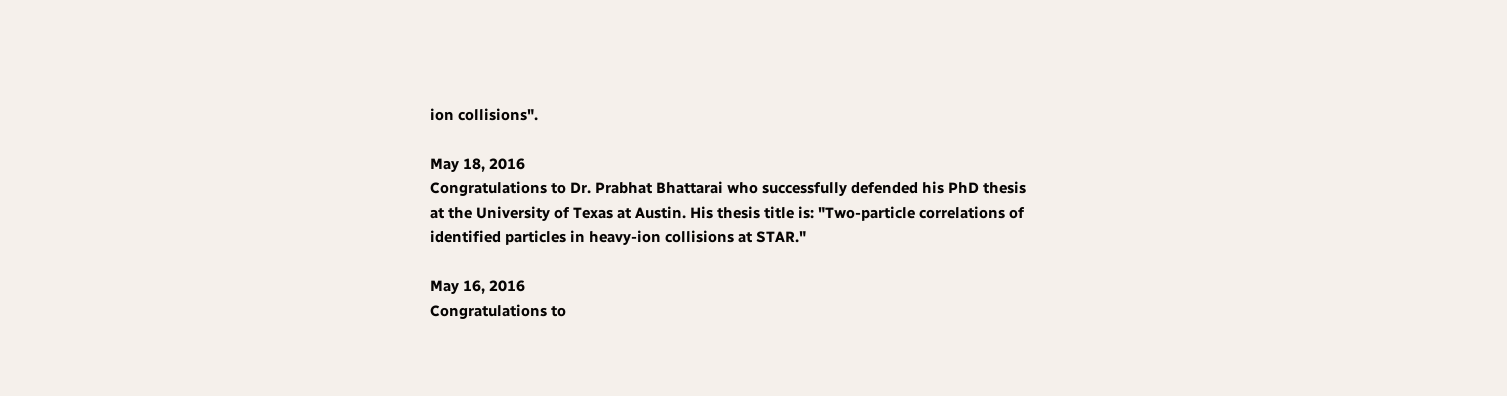ion collisions".

May 18, 2016
Congratulations to Dr. Prabhat Bhattarai who successfully defended his PhD thesis at the University of Texas at Austin. His thesis title is: "Two-particle correlations of identified particles in heavy-ion collisions at STAR."

May 16, 2016
Congratulations to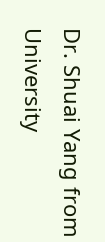Dr. Shuai Yang from University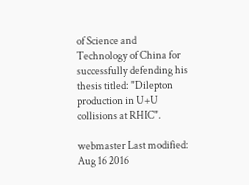of Science and Technology of China for successfully defending his thesis titled: "Dilepton production in U+U collisions at RHIC".

webmaster Last modified: Aug 16 2016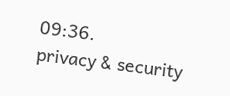09:36.
privacy & security